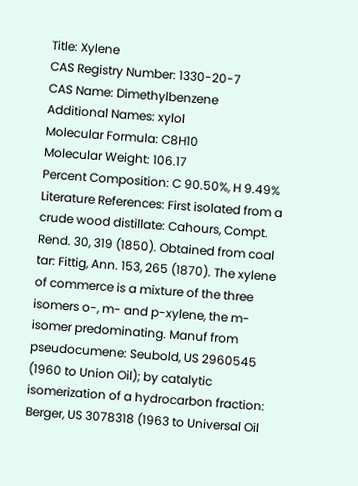Title: Xylene
CAS Registry Number: 1330-20-7
CAS Name: Dimethylbenzene
Additional Names: xylol
Molecular Formula: C8H10
Molecular Weight: 106.17
Percent Composition: C 90.50%, H 9.49%
Literature References: First isolated from a crude wood distillate: Cahours, Compt. Rend. 30, 319 (1850). Obtained from coal tar: Fittig, Ann. 153, 265 (1870). The xylene of commerce is a mixture of the three isomers o-, m- and p-xylene, the m-isomer predominating. Manuf from pseudocumene: Seubold, US 2960545 (1960 to Union Oil); by catalytic isomerization of a hydrocarbon fraction: Berger, US 3078318 (1963 to Universal Oil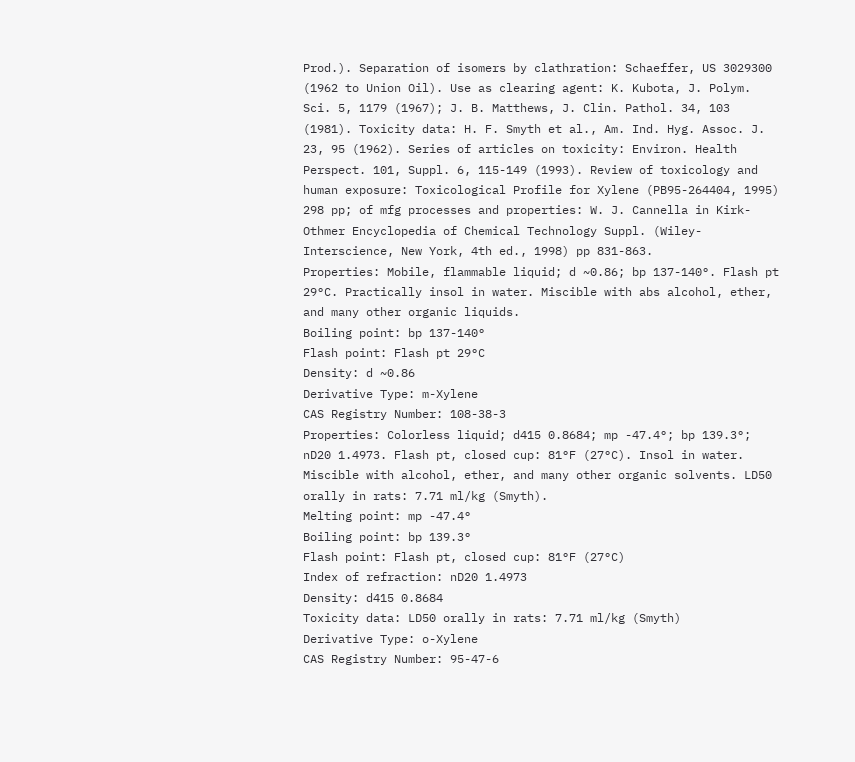Prod.). Separation of isomers by clathration: Schaeffer, US 3029300 (1962 to Union Oil). Use as clearing agent: K. Kubota, J. Polym. Sci. 5, 1179 (1967); J. B. Matthews, J. Clin. Pathol. 34, 103 (1981). Toxicity data: H. F. Smyth et al., Am. Ind. Hyg. Assoc. J. 23, 95 (1962). Series of articles on toxicity: Environ. Health Perspect. 101, Suppl. 6, 115-149 (1993). Review of toxicology and human exposure: Toxicological Profile for Xylene (PB95-264404, 1995) 298 pp; of mfg processes and properties: W. J. Cannella in Kirk-Othmer Encyclopedia of Chemical Technology Suppl. (Wiley-Interscience, New York, 4th ed., 1998) pp 831-863.
Properties: Mobile, flammable liquid; d ~0.86; bp 137-140°. Flash pt 29°C. Practically insol in water. Miscible with abs alcohol, ether, and many other organic liquids.
Boiling point: bp 137-140°
Flash point: Flash pt 29°C
Density: d ~0.86
Derivative Type: m-Xylene
CAS Registry Number: 108-38-3
Properties: Colorless liquid; d415 0.8684; mp -47.4°; bp 139.3°; nD20 1.4973. Flash pt, closed cup: 81°F (27°C). Insol in water. Miscible with alcohol, ether, and many other organic solvents. LD50 orally in rats: 7.71 ml/kg (Smyth).
Melting point: mp -47.4°
Boiling point: bp 139.3°
Flash point: Flash pt, closed cup: 81°F (27°C)
Index of refraction: nD20 1.4973
Density: d415 0.8684
Toxicity data: LD50 orally in rats: 7.71 ml/kg (Smyth)
Derivative Type: o-Xylene
CAS Registry Number: 95-47-6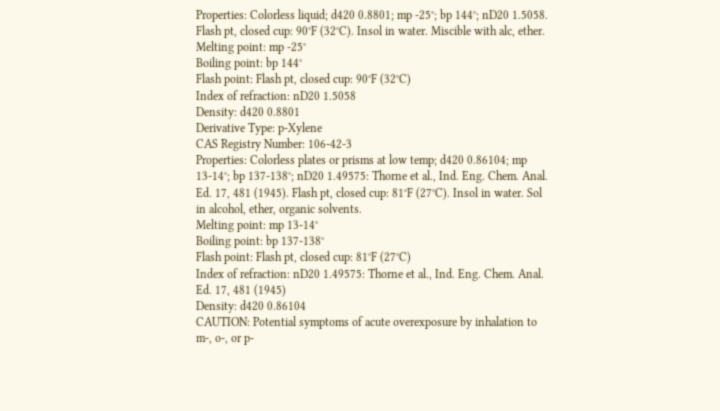Properties: Colorless liquid; d420 0.8801; mp -25°; bp 144°; nD20 1.5058. Flash pt, closed cup: 90°F (32°C). Insol in water. Miscible with alc, ether.
Melting point: mp -25°
Boiling point: bp 144°
Flash point: Flash pt, closed cup: 90°F (32°C)
Index of refraction: nD20 1.5058
Density: d420 0.8801
Derivative Type: p-Xylene
CAS Registry Number: 106-42-3
Properties: Colorless plates or prisms at low temp; d420 0.86104; mp 13-14°; bp 137-138°; nD20 1.49575: Thorne et al., Ind. Eng. Chem. Anal. Ed. 17, 481 (1945). Flash pt, closed cup: 81°F (27°C). Insol in water. Sol in alcohol, ether, organic solvents.
Melting point: mp 13-14°
Boiling point: bp 137-138°
Flash point: Flash pt, closed cup: 81°F (27°C)
Index of refraction: nD20 1.49575: Thorne et al., Ind. Eng. Chem. Anal. Ed. 17, 481 (1945)
Density: d420 0.86104
CAUTION: Potential symptoms of acute overexposure by inhalation to m-, o-, or p-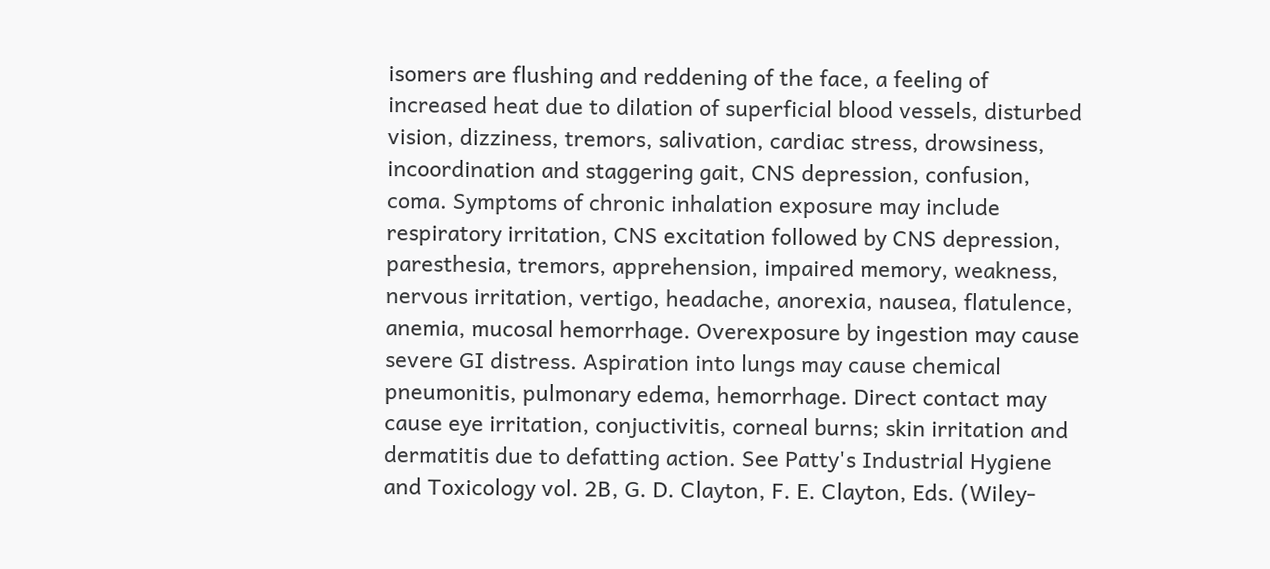isomers are flushing and reddening of the face, a feeling of increased heat due to dilation of superficial blood vessels, disturbed vision, dizziness, tremors, salivation, cardiac stress, drowsiness, incoordination and staggering gait, CNS depression, confusion, coma. Symptoms of chronic inhalation exposure may include respiratory irritation, CNS excitation followed by CNS depression, paresthesia, tremors, apprehension, impaired memory, weakness, nervous irritation, vertigo, headache, anorexia, nausea, flatulence, anemia, mucosal hemorrhage. Overexposure by ingestion may cause severe GI distress. Aspiration into lungs may cause chemical pneumonitis, pulmonary edema, hemorrhage. Direct contact may cause eye irritation, conjuctivitis, corneal burns; skin irritation and dermatitis due to defatting action. See Patty's Industrial Hygiene and Toxicology vol. 2B, G. D. Clayton, F. E. Clayton, Eds. (Wiley-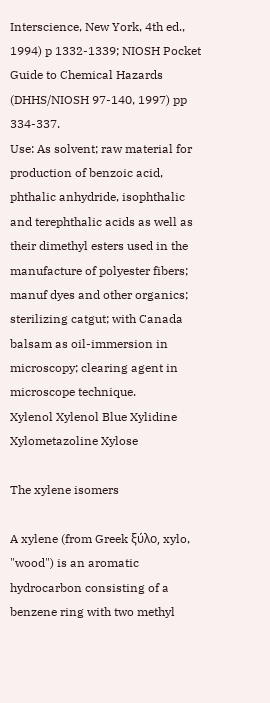Interscience, New York, 4th ed., 1994) p 1332-1339; NIOSH Pocket Guide to Chemical Hazards (DHHS/NIOSH 97-140, 1997) pp 334-337.
Use: As solvent; raw material for production of benzoic acid, phthalic anhydride, isophthalic and terephthalic acids as well as their dimethyl esters used in the manufacture of polyester fibers; manuf dyes and other organics; sterilizing catgut; with Canada balsam as oil-immersion in microscopy; clearing agent in microscope technique.
Xylenol Xylenol Blue Xylidine Xylometazoline Xylose

The xylene isomers

A xylene (from Greek ξύλο, xylo, "wood") is an aromatic hydrocarbon consisting of a benzene ring with two methyl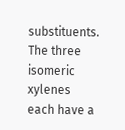substituents. The three isomeric xylenes each have a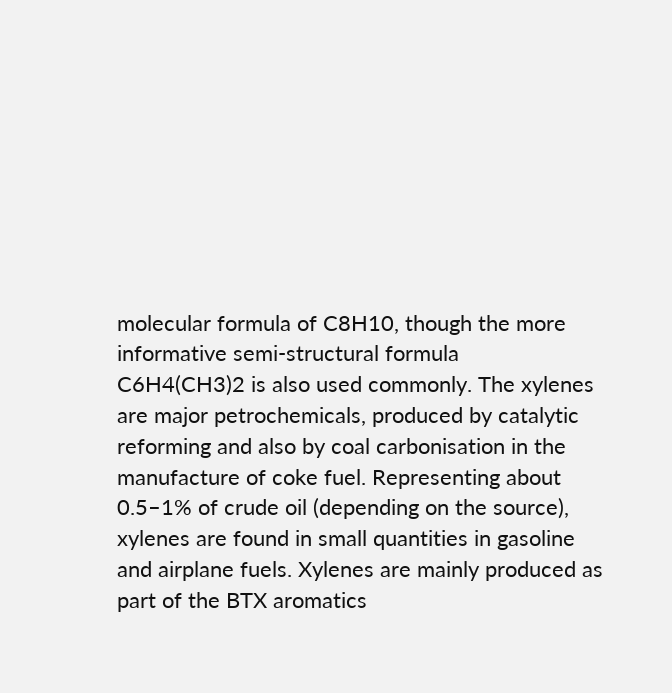molecular formula of C8H10, though the more informative semi-structural formula
C6H4(CH3)2 is also used commonly. The xylenes are major petrochemicals, produced by catalytic reforming and also by coal carbonisation in the manufacture of coke fuel. Representing about 0.5–1% of crude oil (depending on the source), xylenes are found in small quantities in gasoline and airplane fuels. Xylenes are mainly produced as part of the BTX aromatics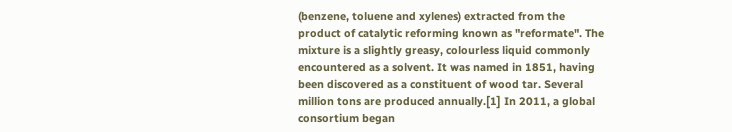(benzene, toluene and xylenes) extracted from the product of catalytic reforming known as "reformate". The mixture is a slightly greasy, colourless liquid commonly encountered as a solvent. It was named in 1851, having been discovered as a constituent of wood tar. Several million tons are produced annually.[1] In 2011, a global consortium began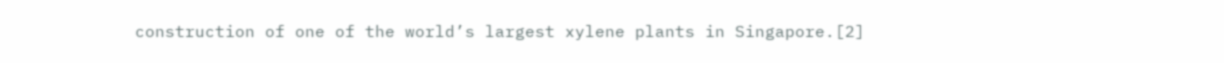construction of one of the world’s largest xylene plants in Singapore.[2]